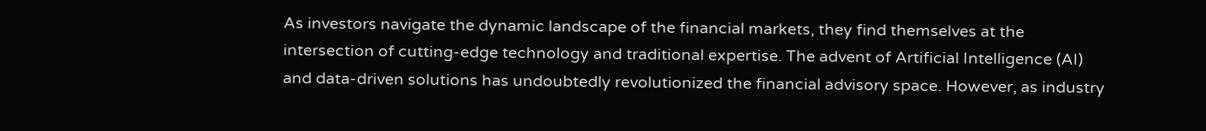As investors navigate the dynamic landscape of the financial markets, they find themselves at the intersection of cutting-edge technology and traditional expertise. The advent of Artificial Intelligence (AI) and data-driven solutions has undoubtedly revolutionized the financial advisory space. However, as industry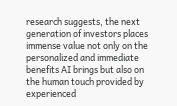research suggests, the next generation of investors places immense value not only on the personalized and immediate benefits AI brings but also on the human touch provided by experienced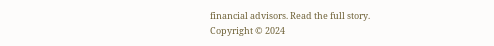financial advisors. Read the full story.
Copyright © 2024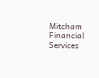Mitcham Financial Services